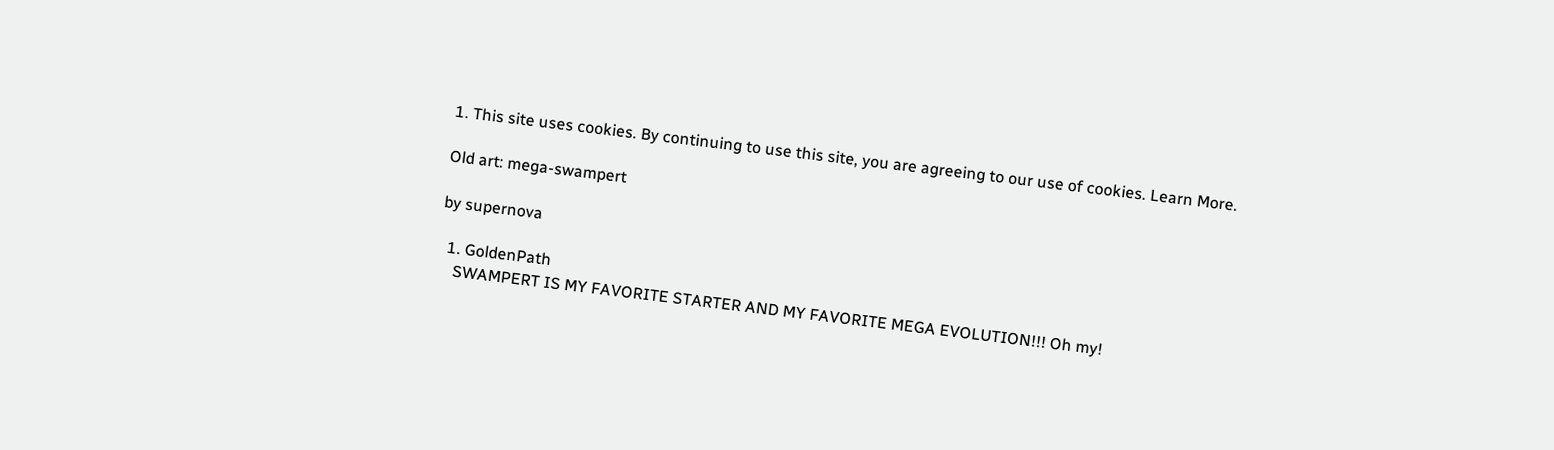1. This site uses cookies. By continuing to use this site, you are agreeing to our use of cookies. Learn More.

Old art: mega-swampert

by supernova

  1. GoldenPath
    SWAMPERT IS MY FAVORITE STARTER AND MY FAVORITE MEGA EVOLUTION!!! Oh my!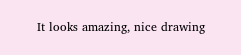It looks amazing, nice drawing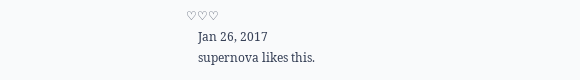♡♡♡
    Jan 26, 2017
    supernova likes this.